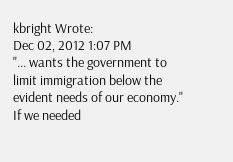kbright Wrote:
Dec 02, 2012 1:07 PM
"... wants the government to limit immigration below the evident needs of our economy." If we needed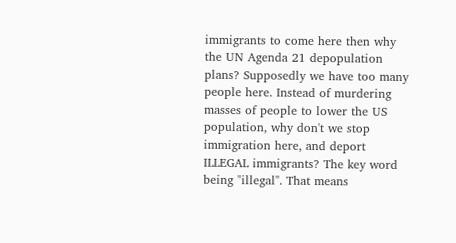immigrants to come here then why the UN Agenda 21 depopulation plans? Supposedly we have too many people here. Instead of murdering masses of people to lower the US population, why don't we stop immigration here, and deport ILLEGAL immigrants? The key word being "illegal". That means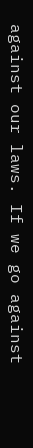against our laws. If we go against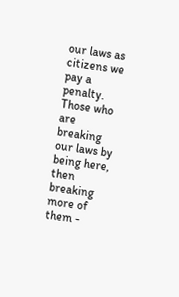our laws as citizens we pay a penalty. Those who are breaking our laws by being here, then breaking more of them -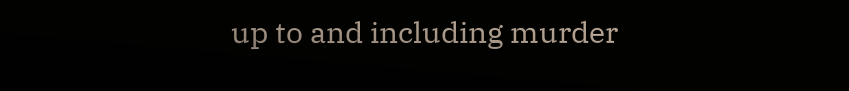up to and including murder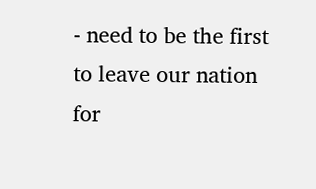- need to be the first to leave our nation for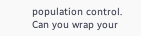population control. Can you wrap your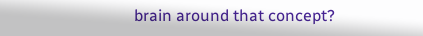brain around that concept?